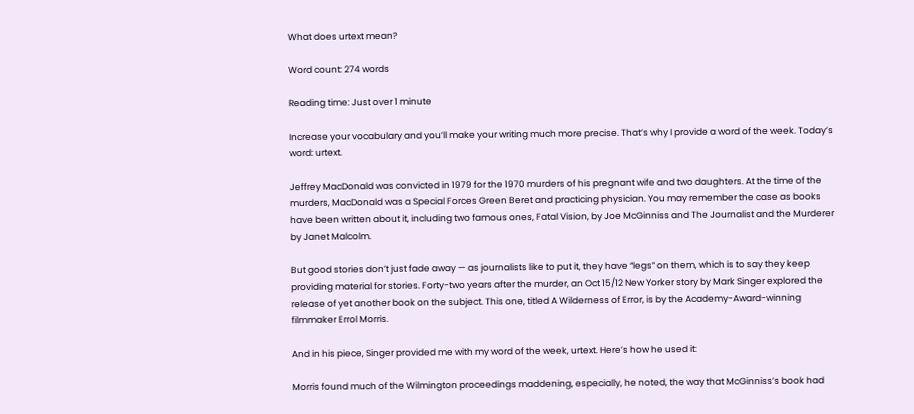What does urtext mean?

Word count: 274 words

Reading time: Just over 1 minute

Increase your vocabulary and you’ll make your writing much more precise. That’s why I provide a word of the week. Today’s word: urtext.

Jeffrey MacDonald was convicted in 1979 for the 1970 murders of his pregnant wife and two daughters. At the time of the murders, MacDonald was a Special Forces Green Beret and practicing physician. You may remember the case as books have been written about it, including two famous ones, Fatal Vision, by Joe McGinniss and The Journalist and the Murderer by Janet Malcolm.

But good stories don’t just fade away — as journalists like to put it, they have “legs” on them, which is to say they keep providing material for stories. Forty-two years after the murder, an Oct 15/12 New Yorker story by Mark Singer explored the release of yet another book on the subject. This one, titled A Wilderness of Error, is by the Academy-Award-winning filmmaker Errol Morris.

And in his piece, Singer provided me with my word of the week, urtext. Here’s how he used it:

Morris found much of the Wilmington proceedings maddening, especially, he noted, the way that McGinniss’s book had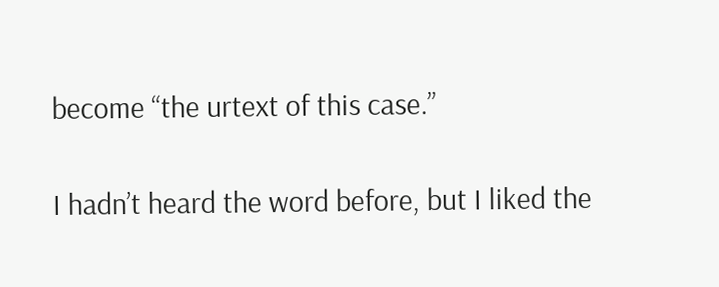become “the urtext of this case.”

I hadn’t heard the word before, but I liked the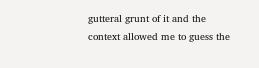gutteral grunt of it and the context allowed me to guess the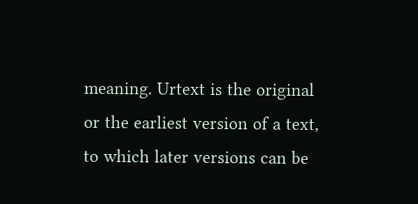meaning. Urtext is the original or the earliest version of a text, to which later versions can be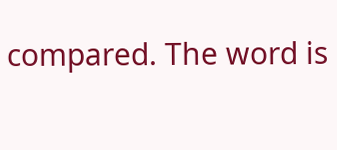compared. The word is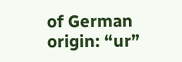of German origin: “ur”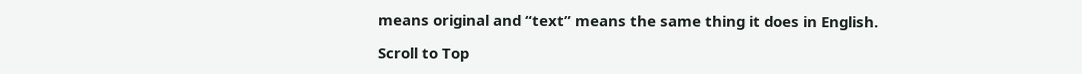means original and “text” means the same thing it does in English.

Scroll to Top